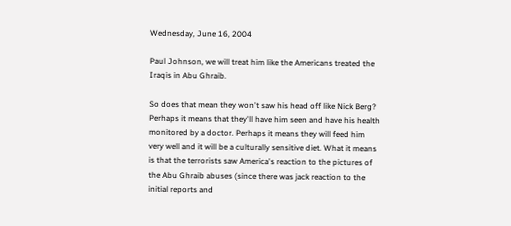Wednesday, June 16, 2004

Paul Johnson, we will treat him like the Americans treated the Iraqis in Abu Ghraib.

So does that mean they won't saw his head off like Nick Berg? Perhaps it means that they'll have him seen and have his health monitored by a doctor. Perhaps it means they will feed him very well and it will be a culturally sensitive diet. What it means is that the terrorists saw America's reaction to the pictures of the Abu Ghraib abuses (since there was jack reaction to the initial reports and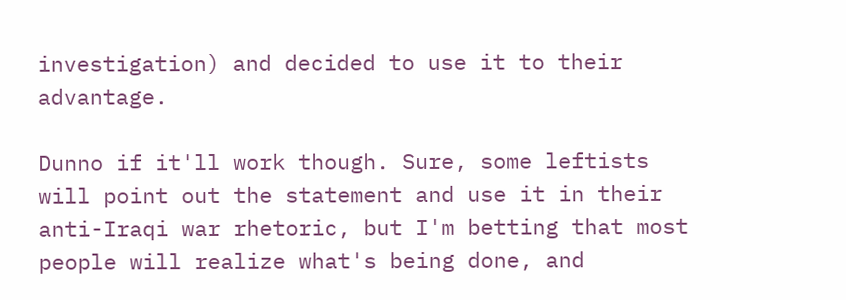investigation) and decided to use it to their advantage.

Dunno if it'll work though. Sure, some leftists will point out the statement and use it in their anti-Iraqi war rhetoric, but I'm betting that most people will realize what's being done, and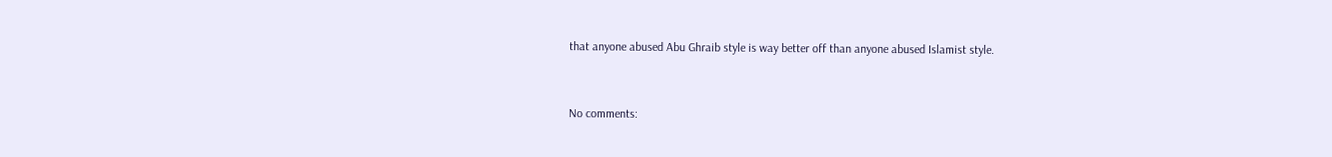that anyone abused Abu Ghraib style is way better off than anyone abused Islamist style.


No comments: